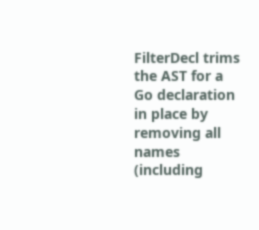FilterDecl trims the AST for a Go declaration in place by removing all names (including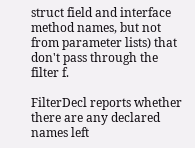struct field and interface method names, but not from parameter lists) that don't pass through the filter f.

FilterDecl reports whether there are any declared names left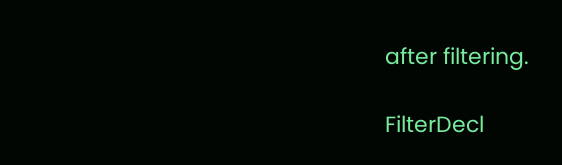after filtering.

FilterDecl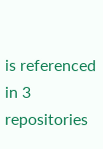is referenced in 3 repositories